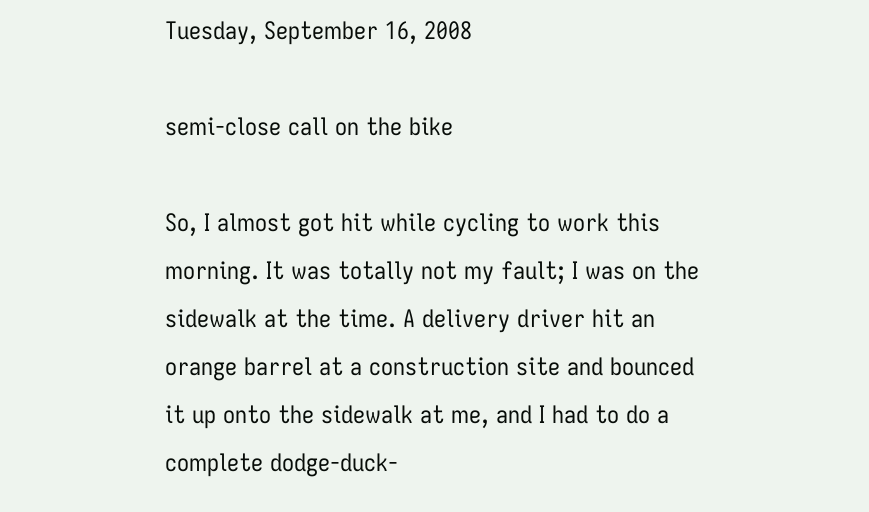Tuesday, September 16, 2008

semi-close call on the bike

So, I almost got hit while cycling to work this morning. It was totally not my fault; I was on the sidewalk at the time. A delivery driver hit an orange barrel at a construction site and bounced it up onto the sidewalk at me, and I had to do a complete dodge-duck-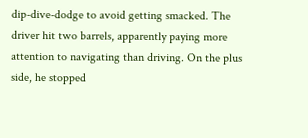dip-dive-dodge to avoid getting smacked. The driver hit two barrels, apparently paying more attention to navigating than driving. On the plus side, he stopped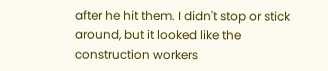after he hit them. I didn't stop or stick around, but it looked like the construction workers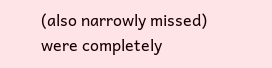(also narrowly missed) were completely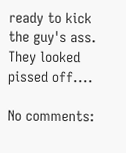ready to kick the guy's ass. They looked pissed off....

No comments: